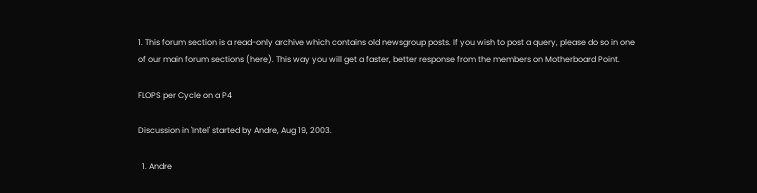1. This forum section is a read-only archive which contains old newsgroup posts. If you wish to post a query, please do so in one of our main forum sections (here). This way you will get a faster, better response from the members on Motherboard Point.

FLOPS per Cycle on a P4

Discussion in 'Intel' started by Andre, Aug 19, 2003.

  1. Andre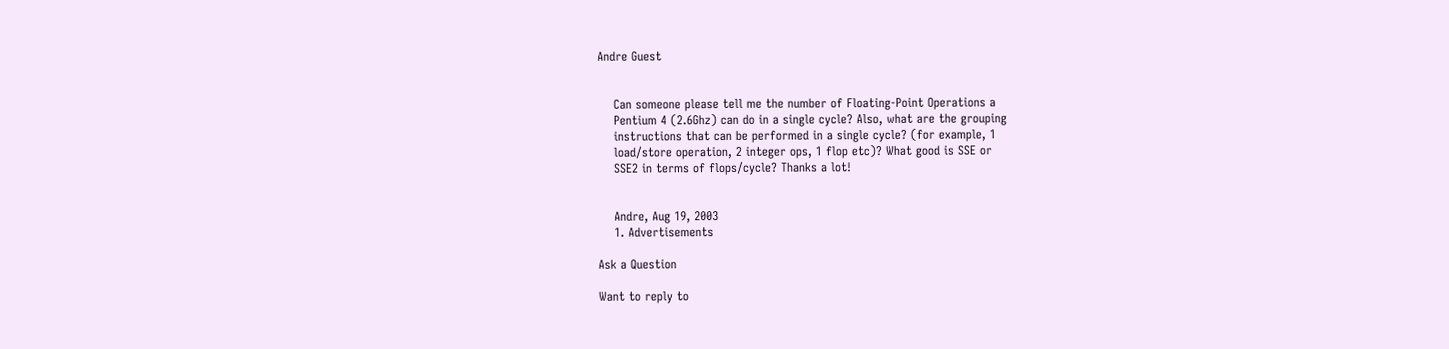Andre Guest


    Can someone please tell me the number of Floating-Point Operations a
    Pentium 4 (2.6Ghz) can do in a single cycle? Also, what are the grouping
    instructions that can be performed in a single cycle? (for example, 1
    load/store operation, 2 integer ops, 1 flop etc)? What good is SSE or
    SSE2 in terms of flops/cycle? Thanks a lot!


    Andre, Aug 19, 2003
    1. Advertisements

Ask a Question

Want to reply to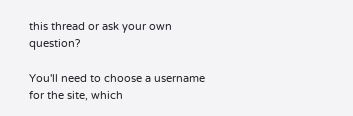this thread or ask your own question?

You'll need to choose a username for the site, which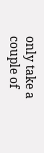only take a couple of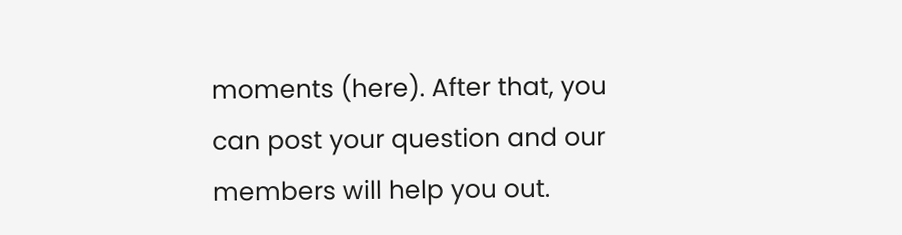moments (here). After that, you can post your question and our members will help you out.